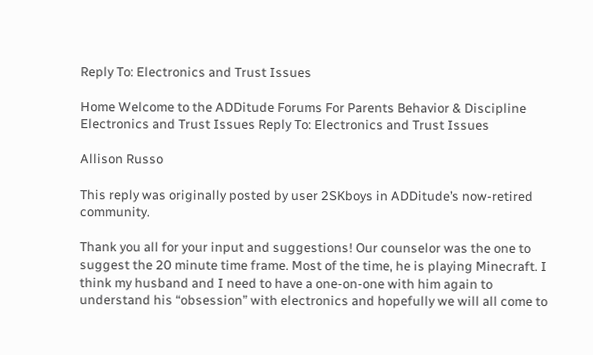Reply To: Electronics and Trust Issues

Home Welcome to the ADDitude Forums For Parents Behavior & Discipline Electronics and Trust Issues Reply To: Electronics and Trust Issues

Allison Russo

This reply was originally posted by user 2SKboys in ADDitude’s now-retired community.

Thank you all for your input and suggestions! Our counselor was the one to suggest the 20 minute time frame. Most of the time, he is playing Minecraft. I think my husband and I need to have a one-on-one with him again to understand his “obsession” with electronics and hopefully we will all come to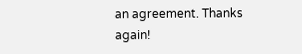an agreement. Thanks again!